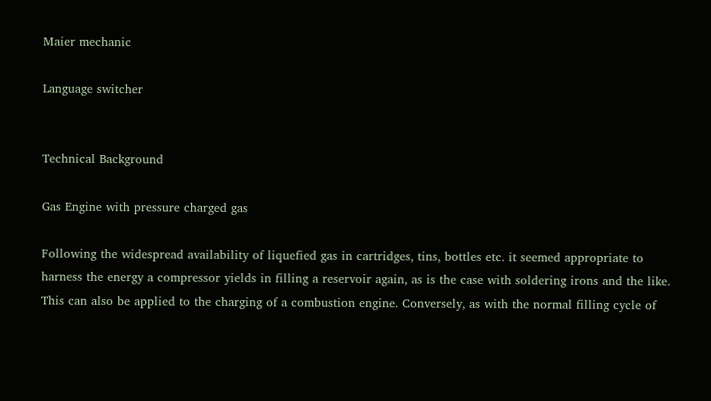Maier mechanic

Language switcher


Technical Background

Gas Engine with pressure charged gas

Following the widespread availability of liquefied gas in cartridges, tins, bottles etc. it seemed appropriate to harness the energy a compressor yields in filling a reservoir again, as is the case with soldering irons and the like. This can also be applied to the charging of a combustion engine. Conversely, as with the normal filling cycle of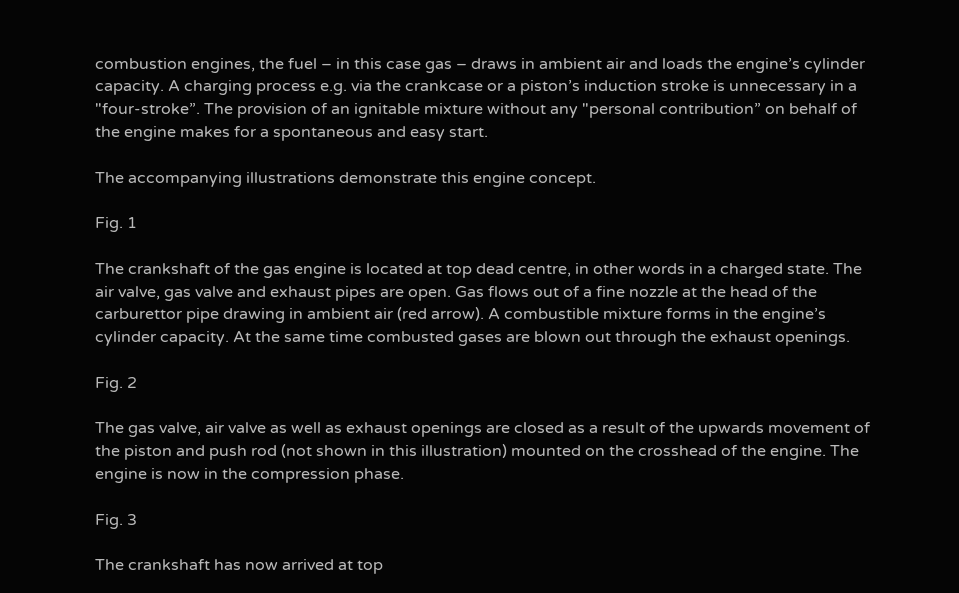combustion engines, the fuel – in this case gas – draws in ambient air and loads the engine’s cylinder capacity. A charging process e.g. via the crankcase or a piston’s induction stroke is unnecessary in a "four-stroke”. The provision of an ignitable mixture without any "personal contribution” on behalf of the engine makes for a spontaneous and easy start.

The accompanying illustrations demonstrate this engine concept.

Fig. 1

The crankshaft of the gas engine is located at top dead centre, in other words in a charged state. The air valve, gas valve and exhaust pipes are open. Gas flows out of a fine nozzle at the head of the carburettor pipe drawing in ambient air (red arrow). A combustible mixture forms in the engine’s cylinder capacity. At the same time combusted gases are blown out through the exhaust openings.

Fig. 2

The gas valve, air valve as well as exhaust openings are closed as a result of the upwards movement of the piston and push rod (not shown in this illustration) mounted on the crosshead of the engine. The engine is now in the compression phase.

Fig. 3

The crankshaft has now arrived at top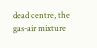dead centre, the gas-air mixture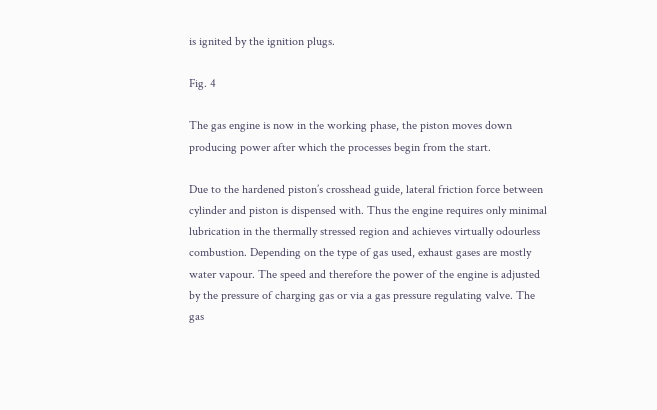is ignited by the ignition plugs.

Fig. 4

The gas engine is now in the working phase, the piston moves down producing power after which the processes begin from the start.

Due to the hardened piston’s crosshead guide, lateral friction force between cylinder and piston is dispensed with. Thus the engine requires only minimal lubrication in the thermally stressed region and achieves virtually odourless combustion. Depending on the type of gas used, exhaust gases are mostly water vapour. The speed and therefore the power of the engine is adjusted by the pressure of charging gas or via a gas pressure regulating valve. The gas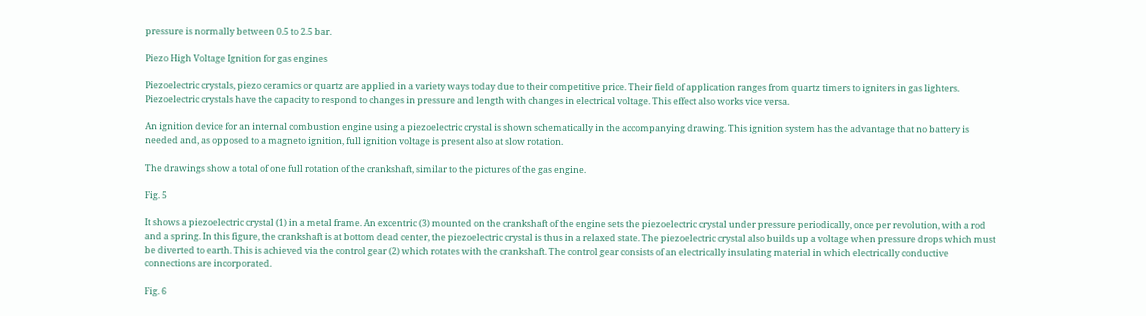pressure is normally between 0.5 to 2.5 bar.

Piezo High Voltage Ignition for gas engines

Piezoelectric crystals, piezo ceramics or quartz are applied in a variety ways today due to their competitive price. Their field of application ranges from quartz timers to igniters in gas lighters. Piezoelectric crystals have the capacity to respond to changes in pressure and length with changes in electrical voltage. This effect also works vice versa.

An ignition device for an internal combustion engine using a piezoelectric crystal is shown schematically in the accompanying drawing. This ignition system has the advantage that no battery is needed and, as opposed to a magneto ignition, full ignition voltage is present also at slow rotation.

The drawings show a total of one full rotation of the crankshaft, similar to the pictures of the gas engine.

Fig. 5

It shows a piezoelectric crystal (1) in a metal frame. An excentric (3) mounted on the crankshaft of the engine sets the piezoelectric crystal under pressure periodically, once per revolution, with a rod and a spring. In this figure, the crankshaft is at bottom dead center, the piezoelectric crystal is thus in a relaxed state. The piezoelectric crystal also builds up a voltage when pressure drops which must be diverted to earth. This is achieved via the control gear (2) which rotates with the crankshaft. The control gear consists of an electrically insulating material in which electrically conductive connections are incorporated.

Fig. 6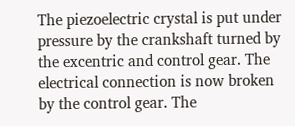The piezoelectric crystal is put under pressure by the crankshaft turned by the excentric and control gear. The electrical connection is now broken by the control gear. The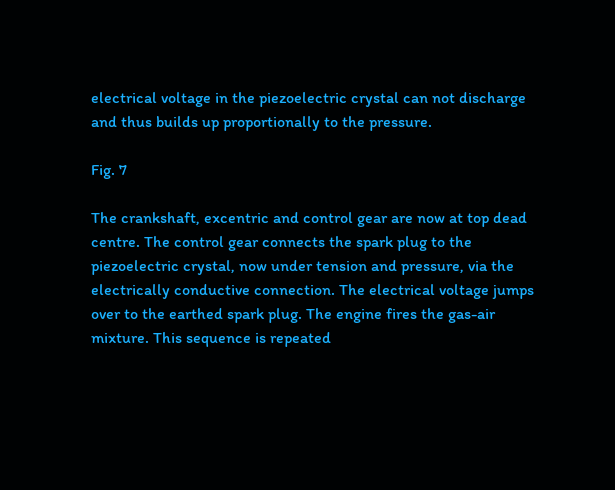electrical voltage in the piezoelectric crystal can not discharge and thus builds up proportionally to the pressure.

Fig. 7

The crankshaft, excentric and control gear are now at top dead centre. The control gear connects the spark plug to the piezoelectric crystal, now under tension and pressure, via the electrically conductive connection. The electrical voltage jumps over to the earthed spark plug. The engine fires the gas-air mixture. This sequence is repeated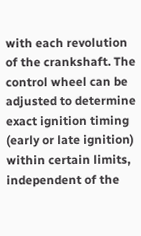with each revolution of the crankshaft. The control wheel can be adjusted to determine exact ignition timing (early or late ignition) within certain limits, independent of the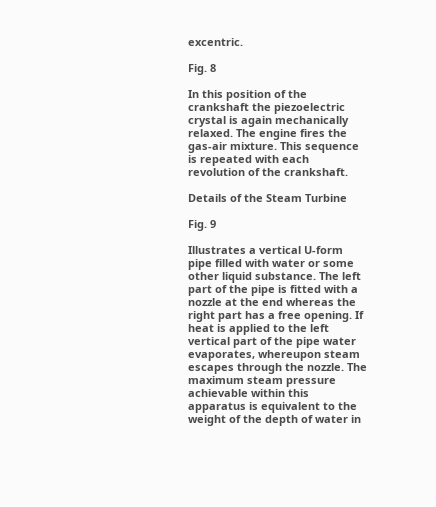excentric.

Fig. 8

In this position of the crankshaft the piezoelectric crystal is again mechanically relaxed. The engine fires the gas-air mixture. This sequence is repeated with each revolution of the crankshaft.

Details of the Steam Turbine

Fig. 9

Illustrates a vertical U-form pipe filled with water or some other liquid substance. The left part of the pipe is fitted with a nozzle at the end whereas the right part has a free opening. If heat is applied to the left vertical part of the pipe water evaporates, whereupon steam escapes through the nozzle. The maximum steam pressure achievable within this apparatus is equivalent to the weight of the depth of water in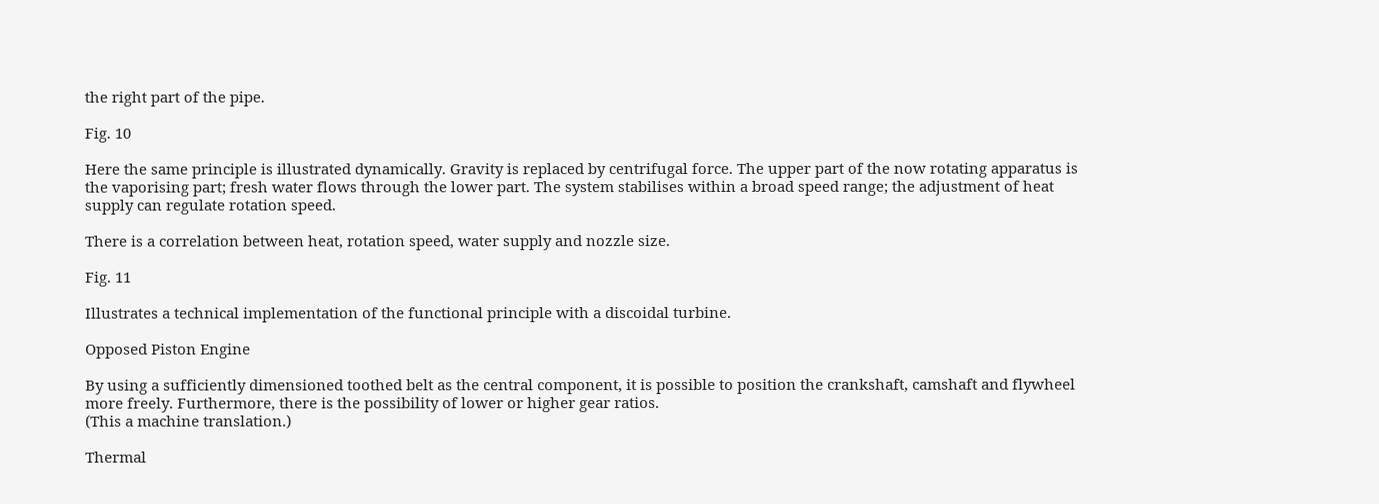the right part of the pipe.

Fig. 10

Here the same principle is illustrated dynamically. Gravity is replaced by centrifugal force. The upper part of the now rotating apparatus is the vaporising part; fresh water flows through the lower part. The system stabilises within a broad speed range; the adjustment of heat supply can regulate rotation speed.

There is a correlation between heat, rotation speed, water supply and nozzle size.

Fig. 11

Illustrates a technical implementation of the functional principle with a discoidal turbine.

Opposed Piston Engine

By using a sufficiently dimensioned toothed belt as the central component, it is possible to position the crankshaft, camshaft and flywheel more freely. Furthermore, there is the possibility of lower or higher gear ratios.
(This a machine translation.)

Thermal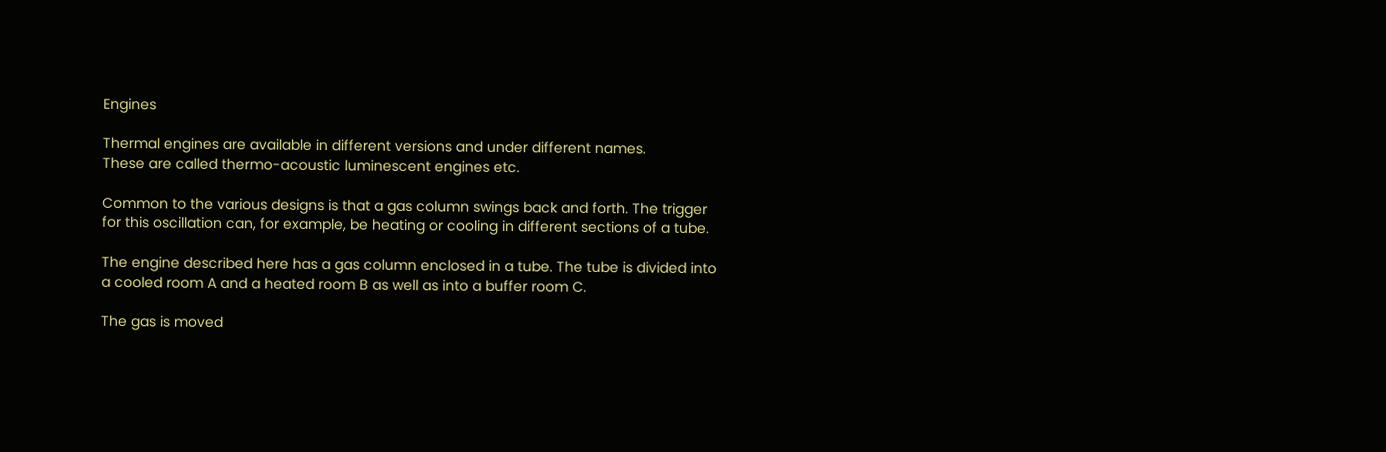Engines

Thermal engines are available in different versions and under different names.
These are called thermo-acoustic luminescent engines etc.

Common to the various designs is that a gas column swings back and forth. The trigger for this oscillation can, for example, be heating or cooling in different sections of a tube.

The engine described here has a gas column enclosed in a tube. The tube is divided into a cooled room A and a heated room B as well as into a buffer room C.

The gas is moved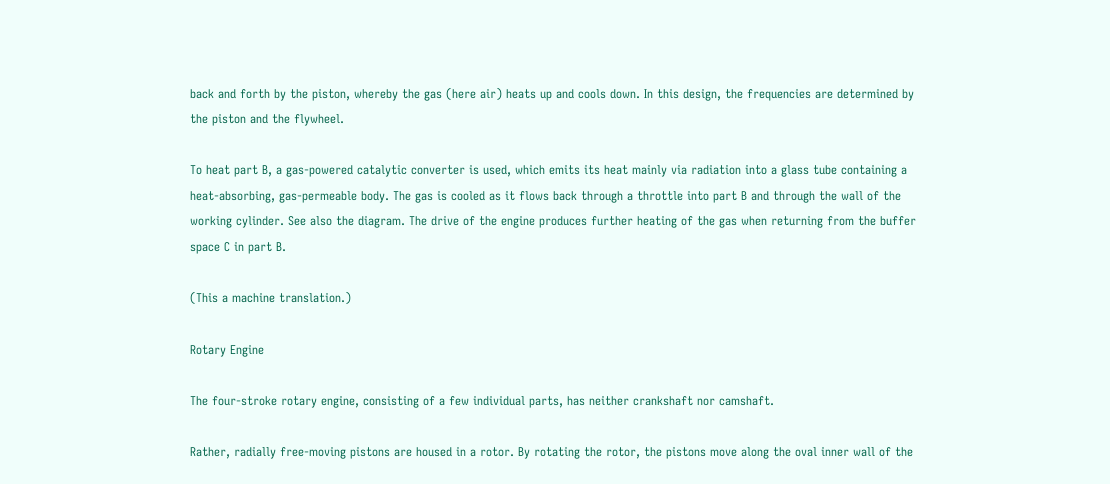back and forth by the piston, whereby the gas (here air) heats up and cools down. In this design, the frequencies are determined by the piston and the flywheel.

To heat part B, a gas-powered catalytic converter is used, which emits its heat mainly via radiation into a glass tube containing a heat-absorbing, gas-permeable body. The gas is cooled as it flows back through a throttle into part B and through the wall of the working cylinder. See also the diagram. The drive of the engine produces further heating of the gas when returning from the buffer space C in part B.

(This a machine translation.)

Rotary Engine

The four-stroke rotary engine, consisting of a few individual parts, has neither crankshaft nor camshaft.

Rather, radially free-moving pistons are housed in a rotor. By rotating the rotor, the pistons move along the oval inner wall of the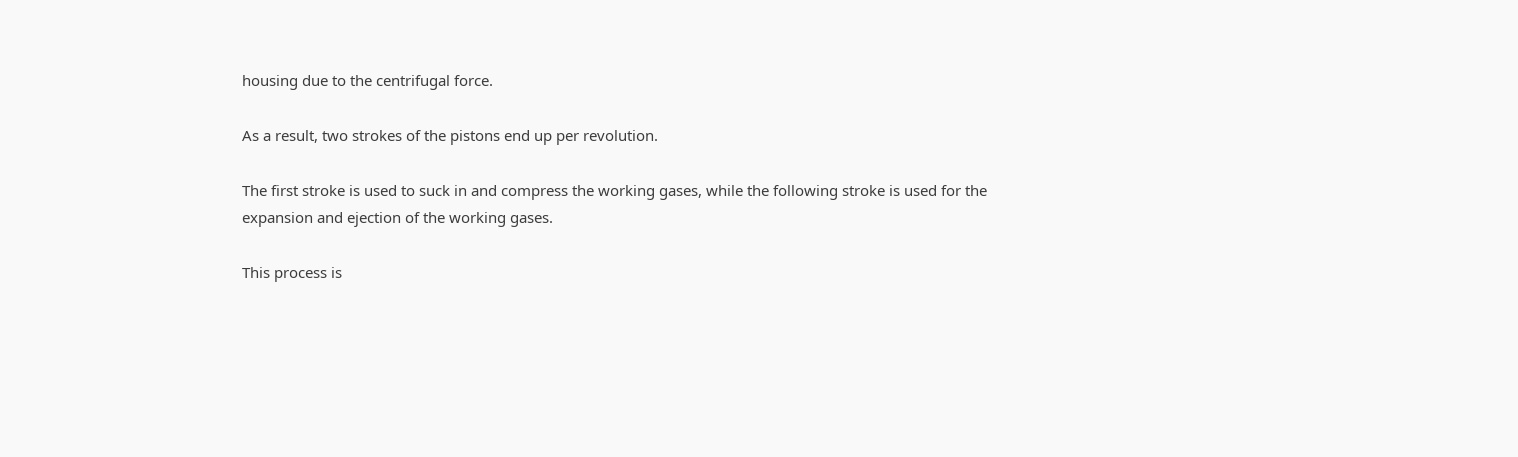housing due to the centrifugal force.

As a result, two strokes of the pistons end up per revolution.

The first stroke is used to suck in and compress the working gases, while the following stroke is used for the expansion and ejection of the working gases.

This process is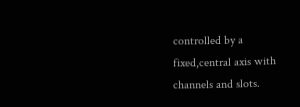controlled by a fixed,central axis with channels and slots.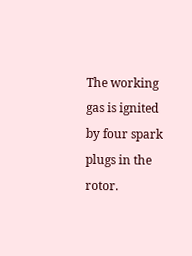The working gas is ignited by four spark plugs in the rotor.